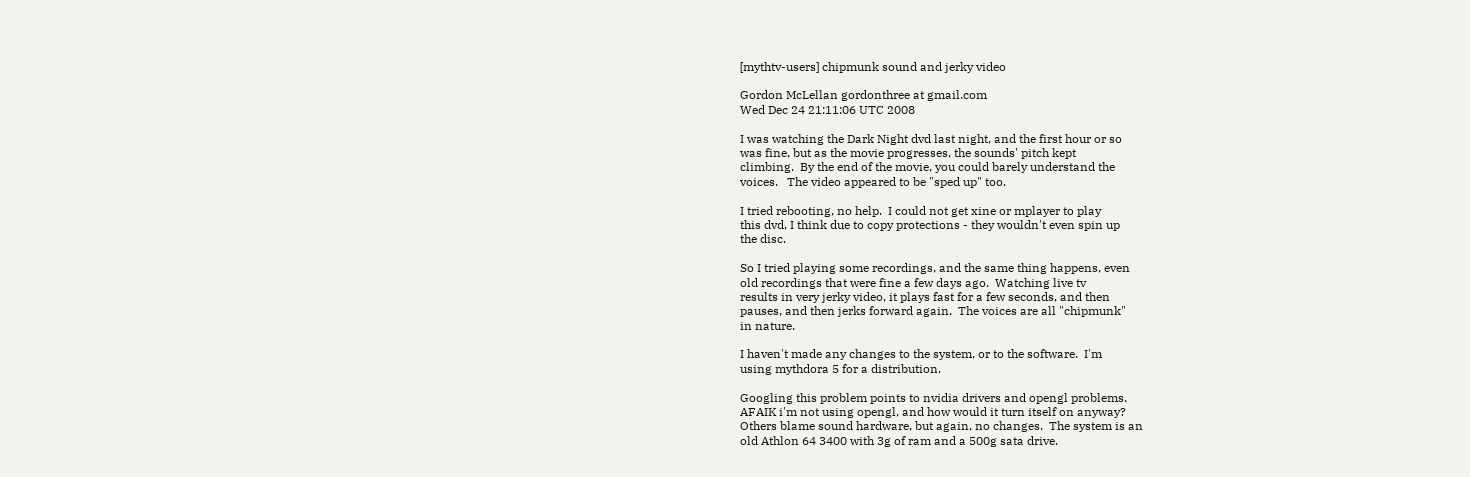[mythtv-users] chipmunk sound and jerky video

Gordon McLellan gordonthree at gmail.com
Wed Dec 24 21:11:06 UTC 2008

I was watching the Dark Night dvd last night, and the first hour or so
was fine, but as the movie progresses, the sounds' pitch kept
climbing.  By the end of the movie, you could barely understand the
voices.   The video appeared to be "sped up" too.

I tried rebooting, no help.  I could not get xine or mplayer to play
this dvd, I think due to copy protections - they wouldn't even spin up
the disc.

So I tried playing some recordings, and the same thing happens, even
old recordings that were fine a few days ago.  Watching live tv
results in very jerky video, it plays fast for a few seconds, and then
pauses, and then jerks forward again.  The voices are all "chipmunk"
in nature.

I haven't made any changes to the system, or to the software.  I'm
using mythdora 5 for a distribution.

Googling this problem points to nvidia drivers and opengl problems.
AFAIK i'm not using opengl, and how would it turn itself on anyway?
Others blame sound hardware, but again, no changes.  The system is an
old Athlon 64 3400 with 3g of ram and a 500g sata drive.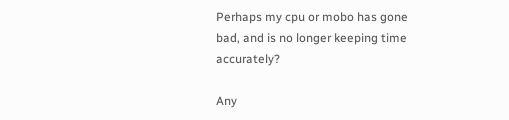Perhaps my cpu or mobo has gone bad, and is no longer keeping time accurately?

Any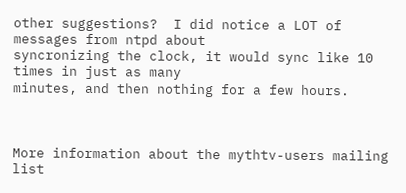other suggestions?  I did notice a LOT of messages from ntpd about
syncronizing the clock, it would sync like 10 times in just as many
minutes, and then nothing for a few hours.



More information about the mythtv-users mailing list